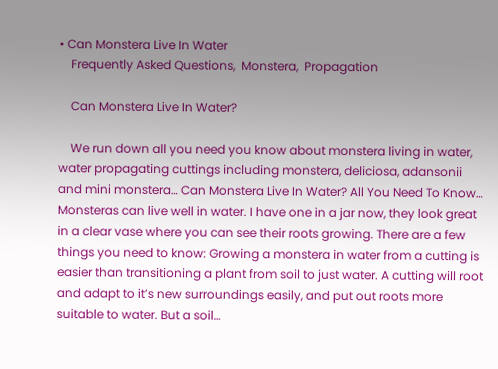• Can Monstera Live In Water
    Frequently Asked Questions,  Monstera,  Propagation

    Can Monstera Live In Water?

    We run down all you need you know about monstera living in water, water propagating cuttings including monstera, deliciosa, adansonii and mini monstera… Can Monstera Live In Water? All You Need To Know… Monsteras can live well in water. I have one in a jar now, they look great in a clear vase where you can see their roots growing. There are a few things you need to know: Growing a monstera in water from a cutting is easier than transitioning a plant from soil to just water. A cutting will root and adapt to it’s new surroundings easily, and put out roots more suitable to water. But a soil…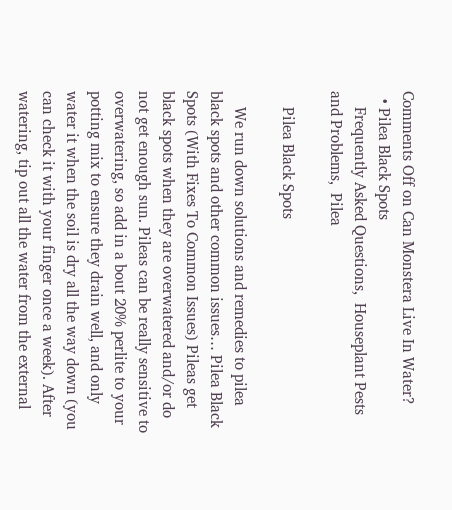Comments Off on Can Monstera Live In Water?
  • Pilea Black Spots
    Frequently Asked Questions,  Houseplant Pests and Problems,  Pilea

    Pilea Black Spots

    We run down solutions and remedies to pilea black spots and other common issues… Pilea Black Spots (With Fixes To Common Issues) Pileas get black spots when they are overwatered and/or do not get enough sun. Pileas can be really sensitive to overwatering, so add in a bout 20% perlite to your potting mix to ensure they drain well, and only water it when the soil is dry all the way down (you can check it with your finger once a week). After watering, tip out all the water from the external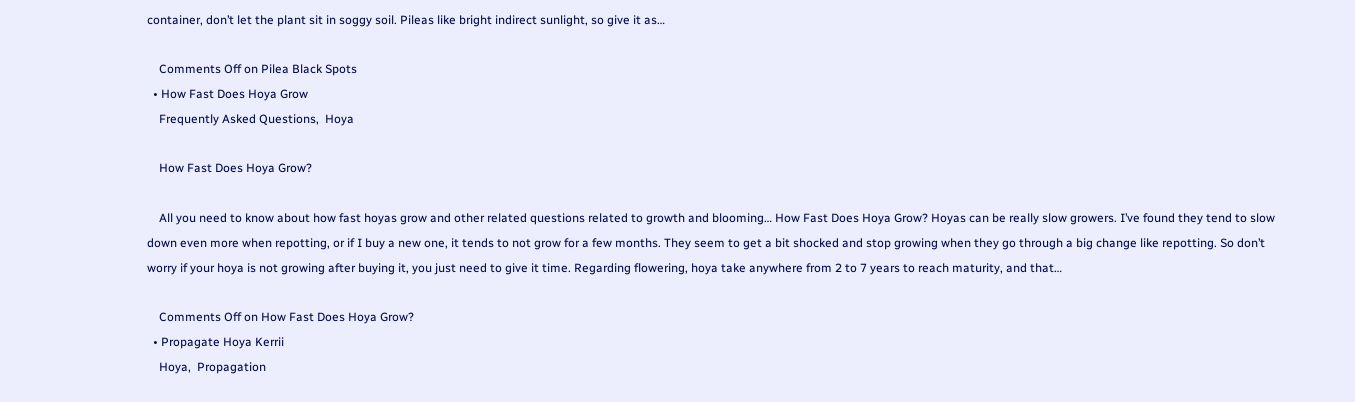container, don’t let the plant sit in soggy soil. Pileas like bright indirect sunlight, so give it as…

    Comments Off on Pilea Black Spots
  • How Fast Does Hoya Grow
    Frequently Asked Questions,  Hoya

    How Fast Does Hoya Grow?

    All you need to know about how fast hoyas grow and other related questions related to growth and blooming… How Fast Does Hoya Grow? Hoyas can be really slow growers. I’ve found they tend to slow down even more when repotting, or if I buy a new one, it tends to not grow for a few months. They seem to get a bit shocked and stop growing when they go through a big change like repotting. So don’t worry if your hoya is not growing after buying it, you just need to give it time. Regarding flowering, hoya take anywhere from 2 to 7 years to reach maturity, and that…

    Comments Off on How Fast Does Hoya Grow?
  • Propagate Hoya Kerrii
    Hoya,  Propagation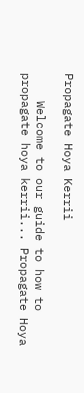Propagate Hoya Kerrii

    Welcome to our guide to how to propagate hoya kerrii... Propagate Hoya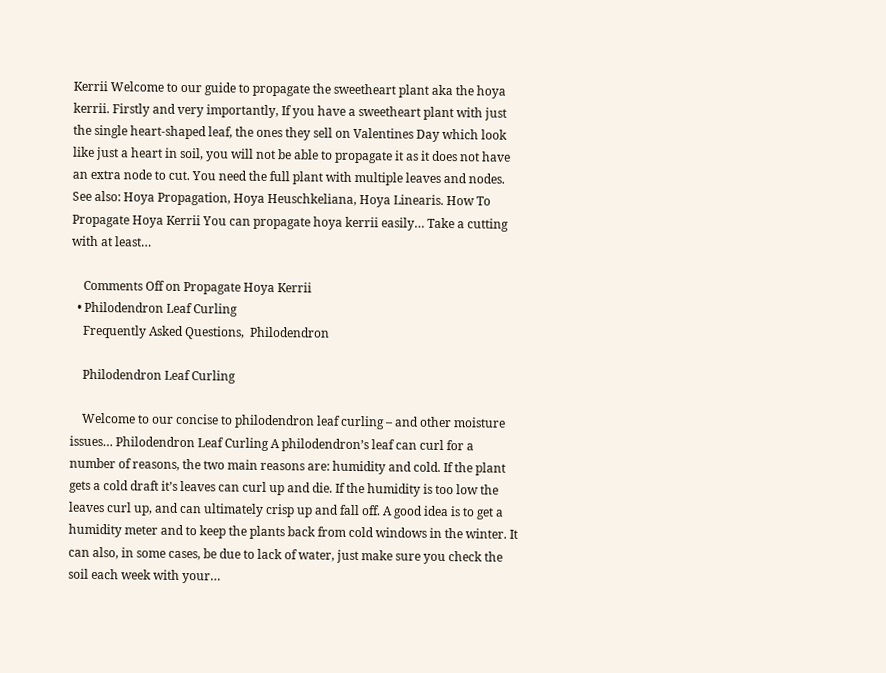Kerrii Welcome to our guide to propagate the sweetheart plant aka the hoya kerrii. Firstly and very importantly, If you have a sweetheart plant with just the single heart-shaped leaf, the ones they sell on Valentines Day which look like just a heart in soil, you will not be able to propagate it as it does not have an extra node to cut. You need the full plant with multiple leaves and nodes. See also: Hoya Propagation, Hoya Heuschkeliana, Hoya Linearis. How To Propagate Hoya Kerrii You can propagate hoya kerrii easily… Take a cutting with at least…

    Comments Off on Propagate Hoya Kerrii
  • Philodendron Leaf Curling
    Frequently Asked Questions,  Philodendron

    Philodendron Leaf Curling

    Welcome to our concise to philodendron leaf curling – and other moisture issues… Philodendron Leaf Curling A philodendron’s leaf can curl for a number of reasons, the two main reasons are: humidity and cold. If the plant gets a cold draft it’s leaves can curl up and die. If the humidity is too low the leaves curl up, and can ultimately crisp up and fall off. A good idea is to get a humidity meter and to keep the plants back from cold windows in the winter. It can also, in some cases, be due to lack of water, just make sure you check the soil each week with your…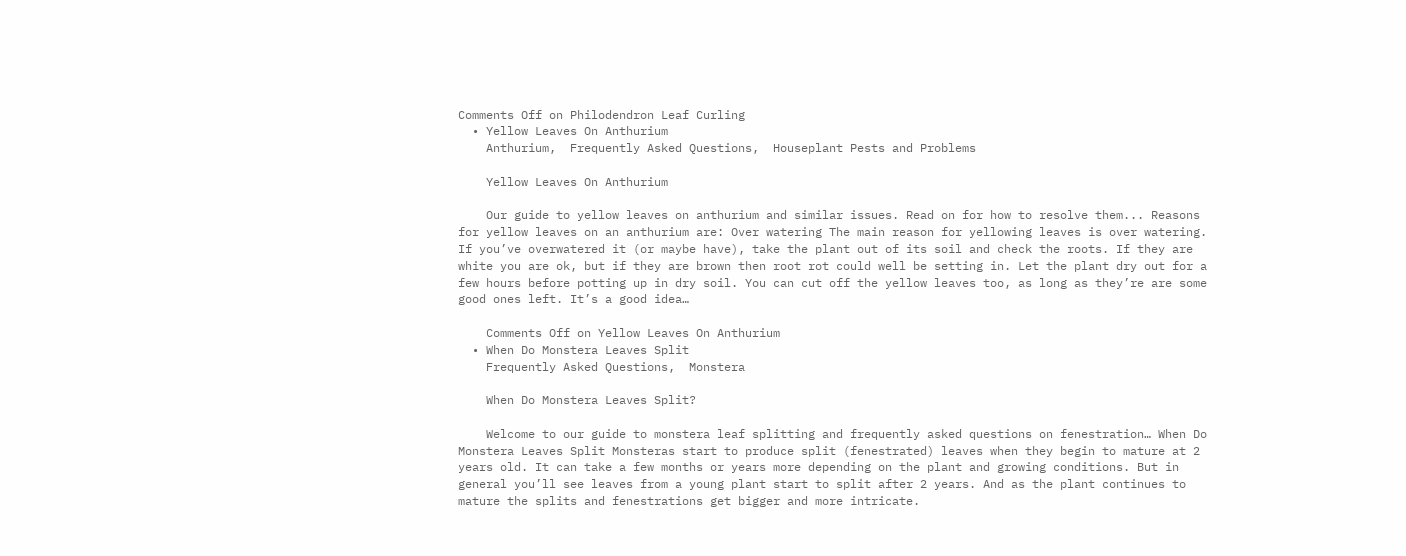Comments Off on Philodendron Leaf Curling
  • Yellow Leaves On Anthurium
    Anthurium,  Frequently Asked Questions,  Houseplant Pests and Problems

    Yellow Leaves On Anthurium

    Our guide to yellow leaves on anthurium and similar issues. Read on for how to resolve them... Reasons for yellow leaves on an anthurium are: Over watering The main reason for yellowing leaves is over watering. If you’ve overwatered it (or maybe have), take the plant out of its soil and check the roots. If they are white you are ok, but if they are brown then root rot could well be setting in. Let the plant dry out for a few hours before potting up in dry soil. You can cut off the yellow leaves too, as long as they’re are some good ones left. It’s a good idea…

    Comments Off on Yellow Leaves On Anthurium
  • When Do Monstera Leaves Split
    Frequently Asked Questions,  Monstera

    When Do Monstera Leaves Split?

    Welcome to our guide to monstera leaf splitting and frequently asked questions on fenestration… When Do Monstera Leaves Split Monsteras start to produce split (fenestrated) leaves when they begin to mature at 2 years old. It can take a few months or years more depending on the plant and growing conditions. But in general you’ll see leaves from a young plant start to split after 2 years. And as the plant continues to mature the splits and fenestrations get bigger and more intricate.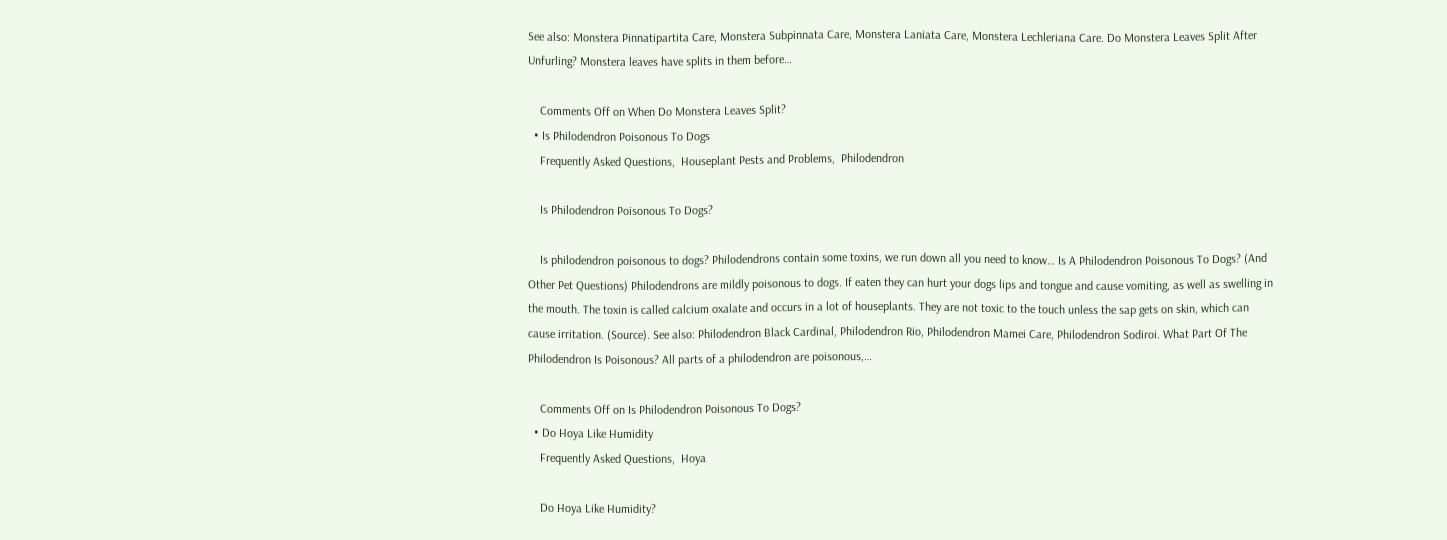See also: Monstera Pinnatipartita Care, Monstera Subpinnata Care, Monstera Laniata Care, Monstera Lechleriana Care. Do Monstera Leaves Split After Unfurling? Monstera leaves have splits in them before…

    Comments Off on When Do Monstera Leaves Split?
  • Is Philodendron Poisonous To Dogs
    Frequently Asked Questions,  Houseplant Pests and Problems,  Philodendron

    Is Philodendron Poisonous To Dogs?

    Is philodendron poisonous to dogs? Philodendrons contain some toxins, we run down all you need to know… Is A Philodendron Poisonous To Dogs? (And Other Pet Questions) Philodendrons are mildly poisonous to dogs. If eaten they can hurt your dogs lips and tongue and cause vomiting, as well as swelling in the mouth. The toxin is called calcium oxalate and occurs in a lot of houseplants. They are not toxic to the touch unless the sap gets on skin, which can cause irritation. (Source). See also: Philodendron Black Cardinal, Philodendron Rio, Philodendron Mamei Care, Philodendron Sodiroi. What Part Of The Philodendron Is Poisonous? All parts of a philodendron are poisonous,…

    Comments Off on Is Philodendron Poisonous To Dogs?
  • Do Hoya Like Humidity
    Frequently Asked Questions,  Hoya

    Do Hoya Like Humidity?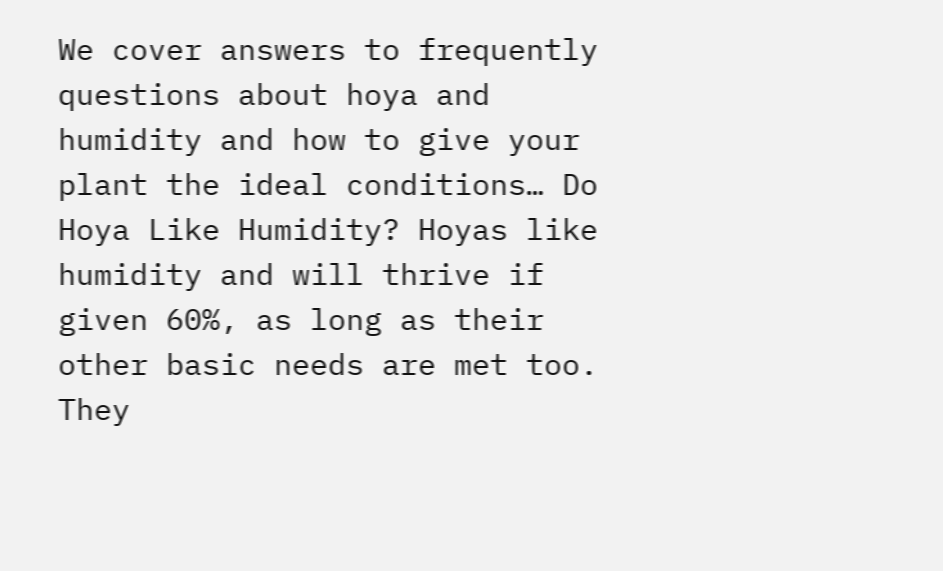We cover answers to frequently questions about hoya and humidity and how to give your plant the ideal conditions… Do Hoya Like Humidity? Hoyas like humidity and will thrive if given 60%, as long as their other basic needs are met too. They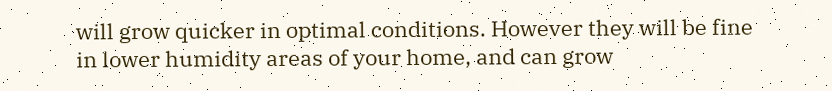will grow quicker in optimal conditions. However they will be fine in lower humidity areas of your home, and can grow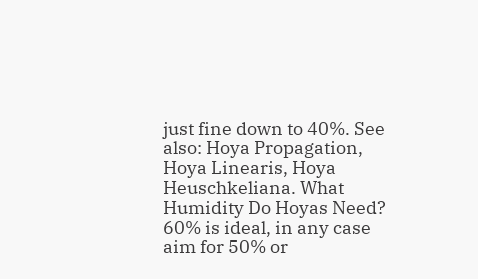just fine down to 40%. See also: Hoya Propagation, Hoya Linearis, Hoya Heuschkeliana. What Humidity Do Hoyas Need? 60% is ideal, in any case aim for 50% or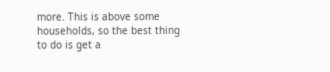more. This is above some households, so the best thing to do is get a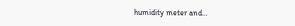humidity meter and…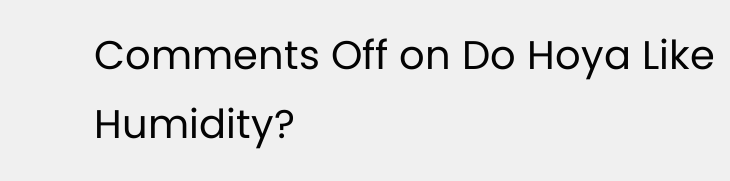Comments Off on Do Hoya Like Humidity?